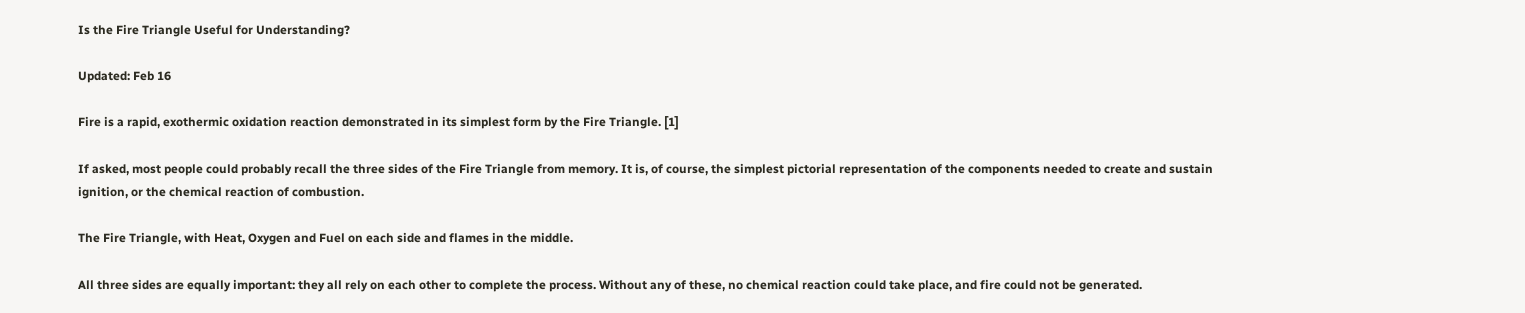Is the Fire Triangle Useful for Understanding?

Updated: Feb 16

Fire is a rapid, exothermic oxidation reaction demonstrated in its simplest form by the Fire Triangle. [1]

If asked, most people could probably recall the three sides of the Fire Triangle from memory. It is, of course, the simplest pictorial representation of the components needed to create and sustain ignition, or the chemical reaction of combustion.

The Fire Triangle, with Heat, Oxygen and Fuel on each side and flames in the middle.

All three sides are equally important: they all rely on each other to complete the process. Without any of these, no chemical reaction could take place, and fire could not be generated.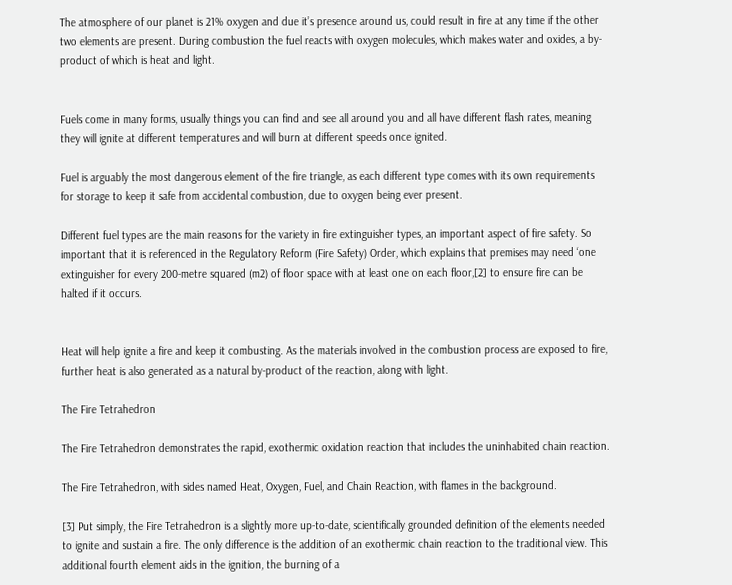The atmosphere of our planet is 21% oxygen and due it’s presence around us, could result in fire at any time if the other two elements are present. During combustion the fuel reacts with oxygen molecules, which makes water and oxides, a by-product of which is heat and light.


Fuels come in many forms, usually things you can find and see all around you and all have different flash rates, meaning they will ignite at different temperatures and will burn at different speeds once ignited.

Fuel is arguably the most dangerous element of the fire triangle, as each different type comes with its own requirements for storage to keep it safe from accidental combustion, due to oxygen being ever present.

Different fuel types are the main reasons for the variety in fire extinguisher types, an important aspect of fire safety. So important that it is referenced in the Regulatory Reform (Fire Safety) Order, which explains that premises may need ‘one extinguisher for every 200-metre squared (m2) of floor space with at least one on each floor,[2] to ensure fire can be halted if it occurs.


Heat will help ignite a fire and keep it combusting. As the materials involved in the combustion process are exposed to fire, further heat is also generated as a natural by-product of the reaction, along with light.

The Fire Tetrahedron

The Fire Tetrahedron demonstrates the rapid, exothermic oxidation reaction that includes the uninhabited chain reaction.

The Fire Tetrahedron, with sides named Heat, Oxygen, Fuel, and Chain Reaction, with flames in the background.

[3] Put simply, the Fire Tetrahedron is a slightly more up-to-date, scientifically grounded definition of the elements needed to ignite and sustain a fire. The only difference is the addition of an exothermic chain reaction to the traditional view. This additional fourth element aids in the ignition, the burning of a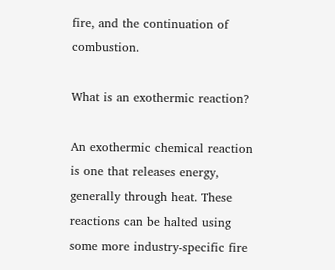fire, and the continuation of combustion.

What is an exothermic reaction?

An exothermic chemical reaction is one that releases energy, generally through heat. These reactions can be halted using some more industry-specific fire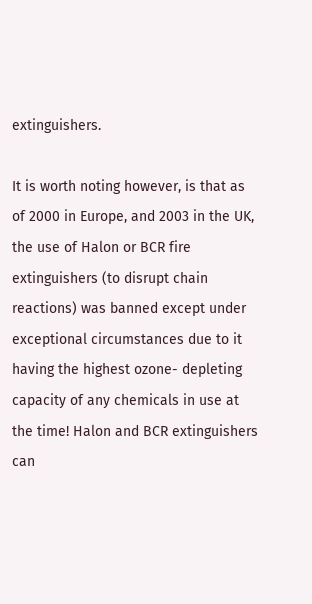extinguishers.

It is worth noting however, is that as of 2000 in Europe, and 2003 in the UK, the use of Halon or BCR fire extinguishers (to disrupt chain reactions) was banned except under exceptional circumstances due to it having the highest ozone- depleting capacity of any chemicals in use at the time! Halon and BCR extinguishers can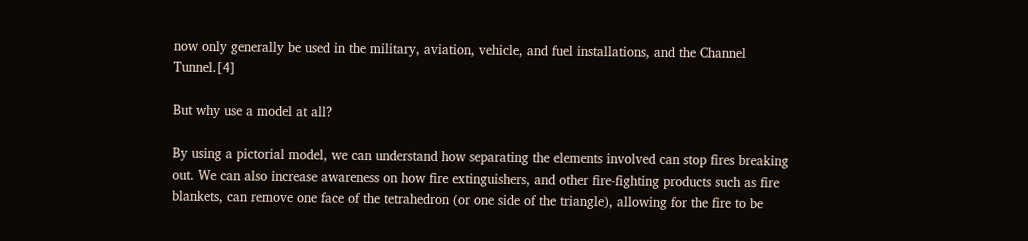now only generally be used in the military, aviation, vehicle, and fuel installations, and the Channel Tunnel.[4]

But why use a model at all?

By using a pictorial model, we can understand how separating the elements involved can stop fires breaking out. We can also increase awareness on how fire extinguishers, and other fire-fighting products such as fire blankets, can remove one face of the tetrahedron (or one side of the triangle), allowing for the fire to be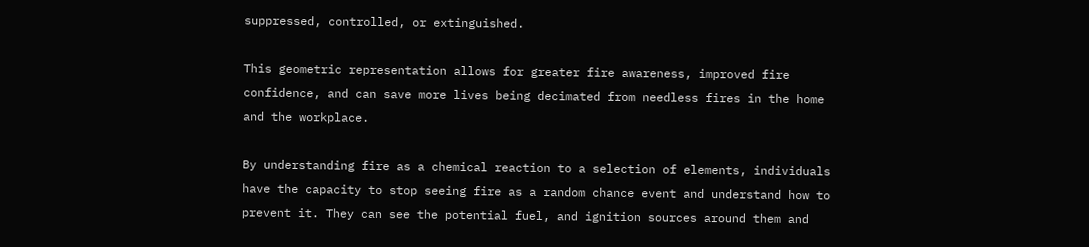suppressed, controlled, or extinguished.

This geometric representation allows for greater fire awareness, improved fire confidence, and can save more lives being decimated from needless fires in the home and the workplace.

By understanding fire as a chemical reaction to a selection of elements, individuals have the capacity to stop seeing fire as a random chance event and understand how to prevent it. They can see the potential fuel, and ignition sources around them and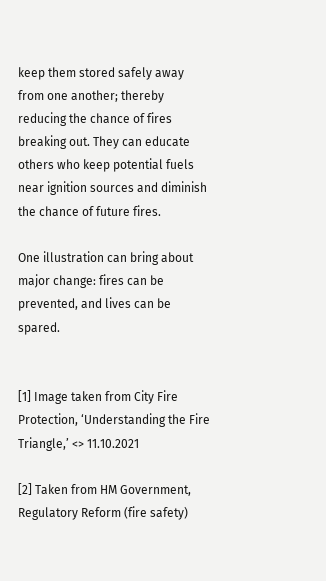keep them stored safely away from one another; thereby reducing the chance of fires breaking out. They can educate others who keep potential fuels near ignition sources and diminish the chance of future fires.

One illustration can bring about major change: fires can be prevented, and lives can be spared.


[1] Image taken from City Fire Protection, ‘Understanding the Fire Triangle,’ <> 11.10.2021

[2] Taken from HM Government, Regulatory Reform (fire safety)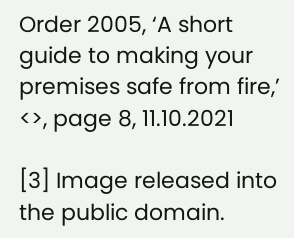Order 2005, ‘A short guide to making your premises safe from fire,’ <>, page 8, 11.10.2021

[3] Image released into the public domain.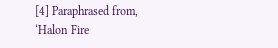[4] Paraphrased from, ‘Halon Fire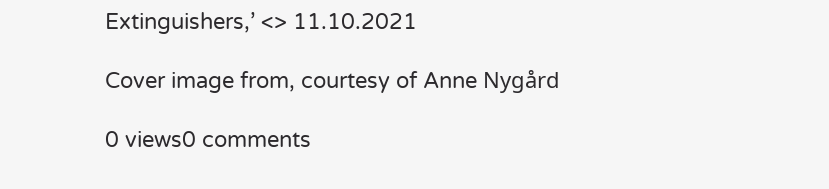Extinguishers,’ <> 11.10.2021

Cover image from, courtesy of Anne Nygård

0 views0 comments